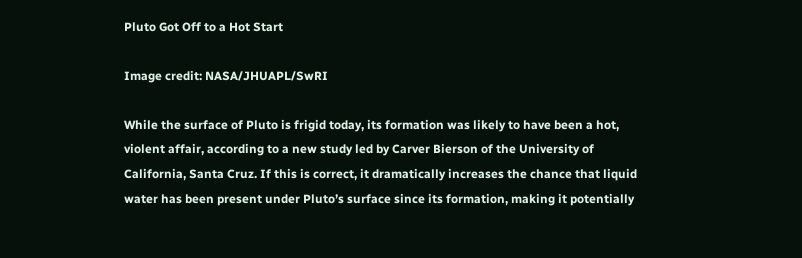Pluto Got Off to a Hot Start

Image credit: NASA/JHUAPL/SwRI

While the surface of Pluto is frigid today, its formation was likely to have been a hot, violent affair, according to a new study led by Carver Bierson of the University of California, Santa Cruz. If this is correct, it dramatically increases the chance that liquid water has been present under Pluto’s surface since its formation, making it potentially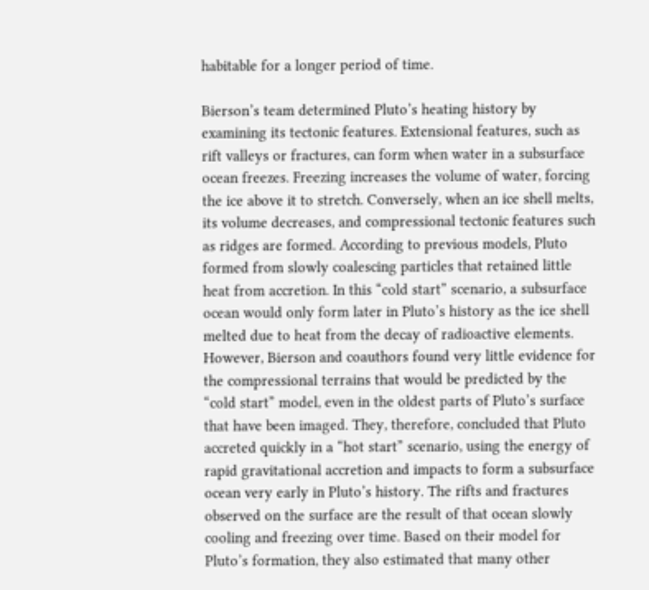habitable for a longer period of time.

Bierson’s team determined Pluto’s heating history by examining its tectonic features. Extensional features, such as rift valleys or fractures, can form when water in a subsurface ocean freezes. Freezing increases the volume of water, forcing the ice above it to stretch. Conversely, when an ice shell melts, its volume decreases, and compressional tectonic features such as ridges are formed. According to previous models, Pluto formed from slowly coalescing particles that retained little heat from accretion. In this “cold start” scenario, a subsurface ocean would only form later in Pluto’s history as the ice shell melted due to heat from the decay of radioactive elements. However, Bierson and coauthors found very little evidence for the compressional terrains that would be predicted by the “cold start” model, even in the oldest parts of Pluto’s surface that have been imaged. They, therefore, concluded that Pluto accreted quickly in a “hot start” scenario, using the energy of rapid gravitational accretion and impacts to form a subsurface ocean very early in Pluto’s history. The rifts and fractures observed on the surface are the result of that ocean slowly cooling and freezing over time. Based on their model for Pluto’s formation, they also estimated that many other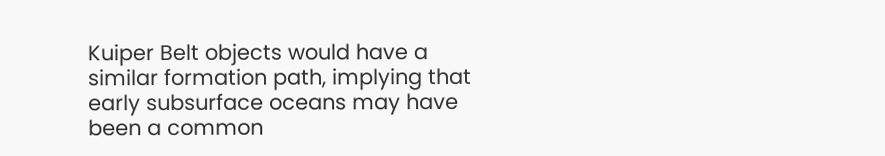Kuiper Belt objects would have a similar formation path, implying that early subsurface oceans may have been a common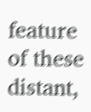feature of these distant,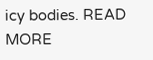icy bodies. READ MORE